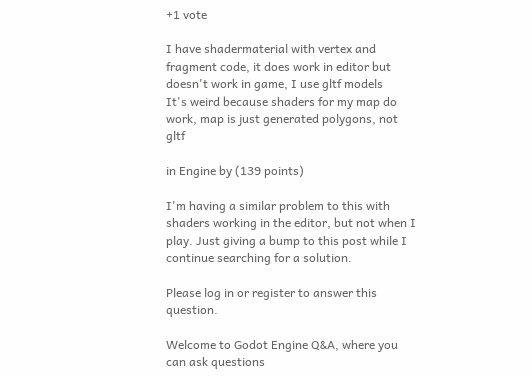+1 vote

I have shadermaterial with vertex and fragment code, it does work in editor but doesn't work in game, I use gltf models
It's weird because shaders for my map do work, map is just generated polygons, not gltf

in Engine by (139 points)

I'm having a similar problem to this with shaders working in the editor, but not when I play. Just giving a bump to this post while I continue searching for a solution.

Please log in or register to answer this question.

Welcome to Godot Engine Q&A, where you can ask questions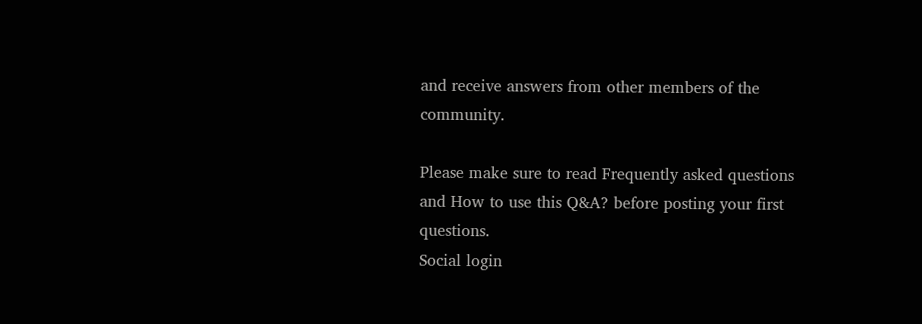and receive answers from other members of the community.

Please make sure to read Frequently asked questions and How to use this Q&A? before posting your first questions.
Social login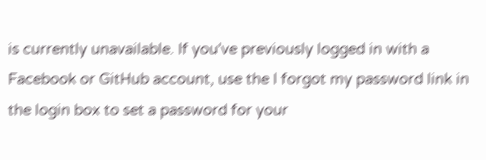is currently unavailable. If you've previously logged in with a Facebook or GitHub account, use the I forgot my password link in the login box to set a password for your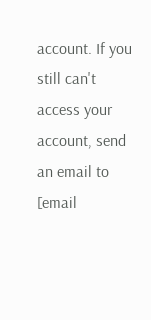account. If you still can't access your account, send an email to [email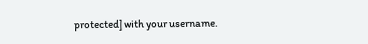protected] with your username.